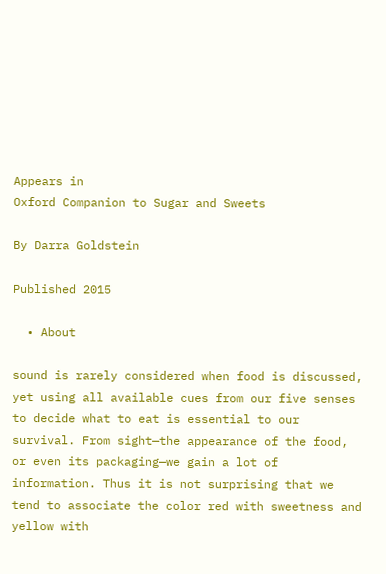Appears in
Oxford Companion to Sugar and Sweets

By Darra Goldstein

Published 2015

  • About

sound is rarely considered when food is discussed, yet using all available cues from our five senses to decide what to eat is essential to our survival. From sight—the appearance of the food, or even its packaging—we gain a lot of information. Thus it is not surprising that we tend to associate the color red with sweetness and yellow with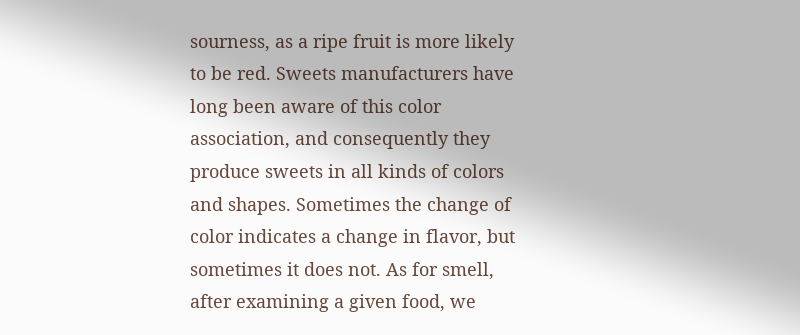sourness, as a ripe fruit is more likely to be red. Sweets manufacturers have long been aware of this color association, and consequently they produce sweets in all kinds of colors and shapes. Sometimes the change of color indicates a change in flavor, but sometimes it does not. As for smell, after examining a given food, we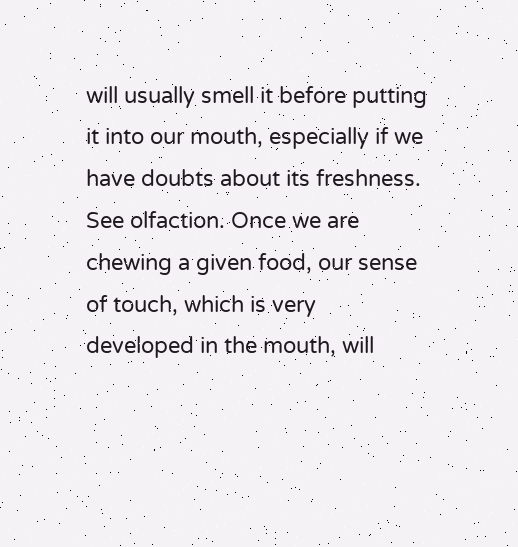will usually smell it before putting it into our mouth, especially if we have doubts about its freshness. See olfaction. Once we are chewing a given food, our sense of touch, which is very developed in the mouth, will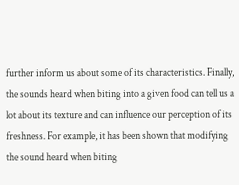further inform us about some of its characteristics. Finally, the sounds heard when biting into a given food can tell us a lot about its texture and can influence our perception of its freshness. For example, it has been shown that modifying the sound heard when biting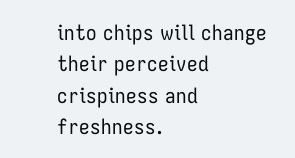into chips will change their perceived crispiness and freshness.